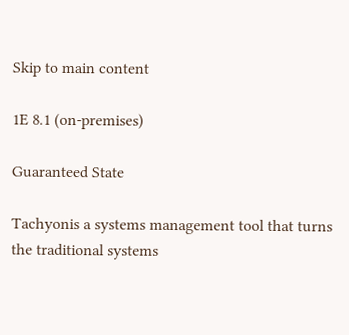Skip to main content

1E 8.1 (on-premises)

Guaranteed State

Tachyonis a systems management tool that turns the traditional systems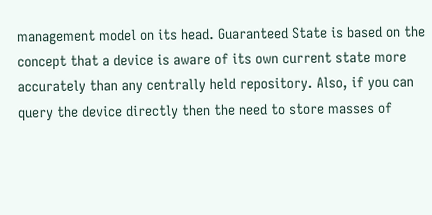management model on its head. Guaranteed State is based on the concept that a device is aware of its own current state more accurately than any centrally held repository. Also, if you can query the device directly then the need to store masses of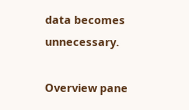data becomes unnecessary.

Overview pane